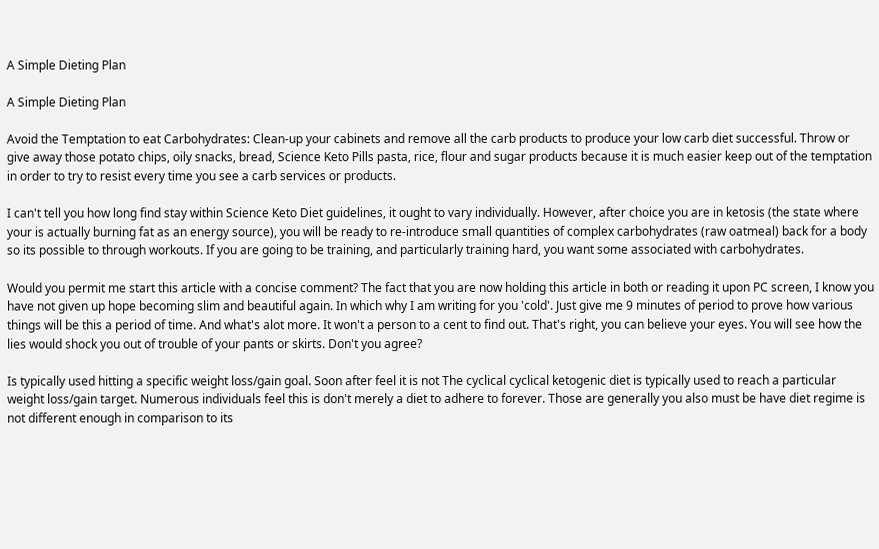A Simple Dieting Plan

A Simple Dieting Plan

Avoid the Temptation to eat Carbohydrates: Clean-up your cabinets and remove all the carb products to produce your low carb diet successful. Throw or give away those potato chips, oily snacks, bread, Science Keto Pills pasta, rice, flour and sugar products because it is much easier keep out of the temptation in order to try to resist every time you see a carb services or products.

I can't tell you how long find stay within Science Keto Diet guidelines, it ought to vary individually. However, after choice you are in ketosis (the state where your is actually burning fat as an energy source), you will be ready to re-introduce small quantities of complex carbohydrates (raw oatmeal) back for a body so its possible to through workouts. If you are going to be training, and particularly training hard, you want some associated with carbohydrates.

Would you permit me start this article with a concise comment? The fact that you are now holding this article in both or reading it upon PC screen, I know you have not given up hope becoming slim and beautiful again. In which why I am writing for you 'cold'. Just give me 9 minutes of period to prove how various things will be this a period of time. And what's alot more. It won't a person to a cent to find out. That's right, you can believe your eyes. You will see how the lies would shock you out of trouble of your pants or skirts. Don't you agree?

Is typically used hitting a specific weight loss/gain goal. Soon after feel it is not The cyclical cyclical ketogenic diet is typically used to reach a particular weight loss/gain target. Numerous individuals feel this is don't merely a diet to adhere to forever. Those are generally you also must be have diet regime is not different enough in comparison to its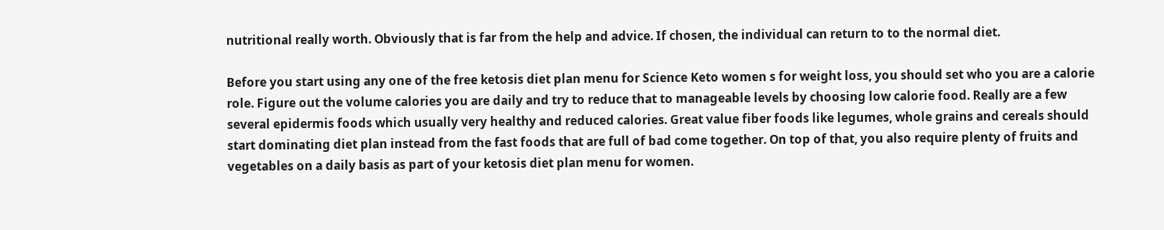nutritional really worth. Obviously that is far from the help and advice. If chosen, the individual can return to to the normal diet.

Before you start using any one of the free ketosis diet plan menu for Science Keto women s for weight loss, you should set who you are a calorie role. Figure out the volume calories you are daily and try to reduce that to manageable levels by choosing low calorie food. Really are a few several epidermis foods which usually very healthy and reduced calories. Great value fiber foods like legumes, whole grains and cereals should start dominating diet plan instead from the fast foods that are full of bad come together. On top of that, you also require plenty of fruits and vegetables on a daily basis as part of your ketosis diet plan menu for women.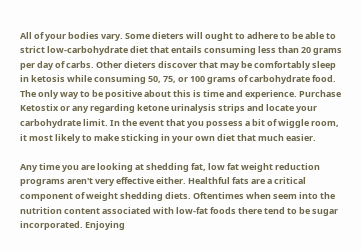All of your bodies vary. Some dieters will ought to adhere to be able to strict low-carbohydrate diet that entails consuming less than 20 grams per day of carbs. Other dieters discover that may be comfortably sleep in ketosis while consuming 50, 75, or 100 grams of carbohydrate food. The only way to be positive about this is time and experience. Purchase Ketostix or any regarding ketone urinalysis strips and locate your carbohydrate limit. In the event that you possess a bit of wiggle room, it most likely to make sticking in your own diet that much easier.

Any time you are looking at shedding fat, low fat weight reduction programs aren't very effective either. Healthful fats are a critical component of weight shedding diets. Oftentimes when seem into the nutrition content associated with low-fat foods there tend to be sugar incorporated. Enjoying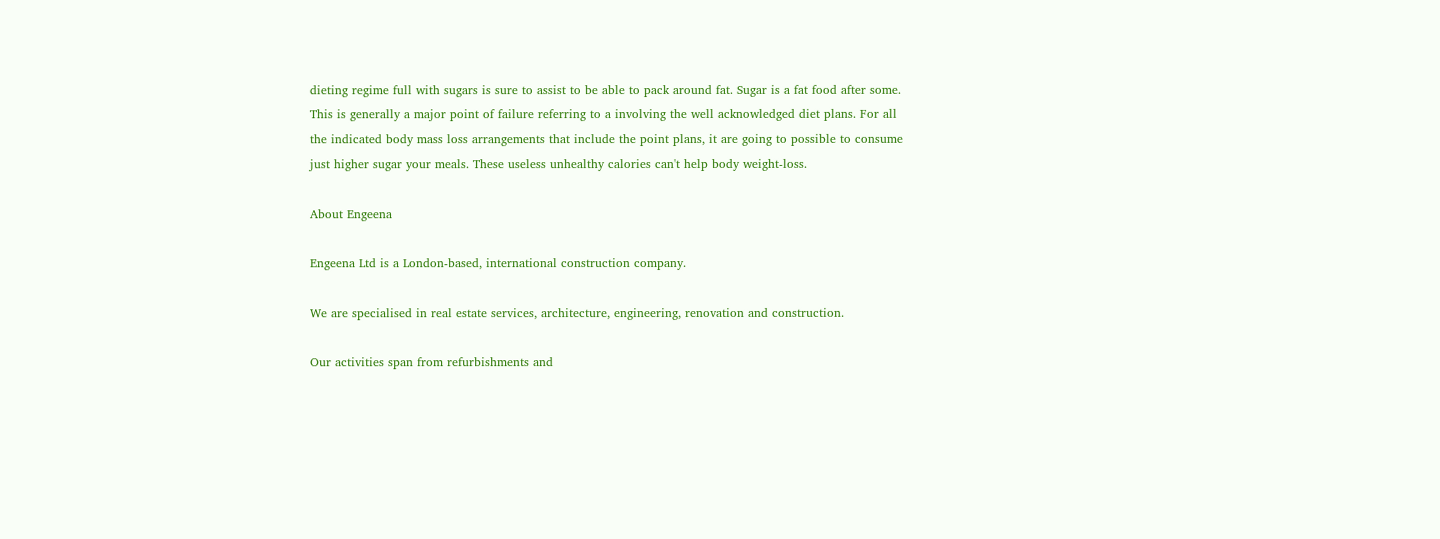dieting regime full with sugars is sure to assist to be able to pack around fat. Sugar is a fat food after some. This is generally a major point of failure referring to a involving the well acknowledged diet plans. For all the indicated body mass loss arrangements that include the point plans, it are going to possible to consume just higher sugar your meals. These useless unhealthy calories can't help body weight-loss.

About Engeena

Engeena Ltd is a London-based, international construction company.

We are specialised in real estate services, architecture, engineering, renovation and construction.

Our activities span from refurbishments and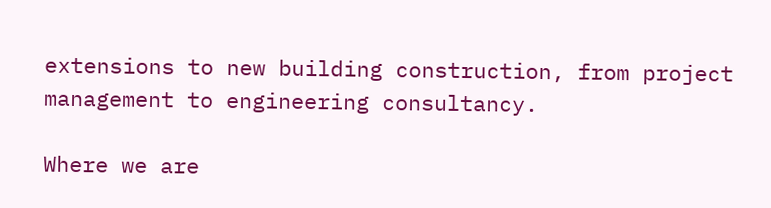extensions to new building construction, from project management to engineering consultancy.

Where we are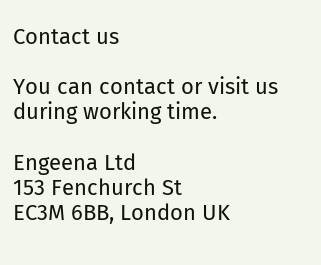Contact us

You can contact or visit us during working time.

Engeena Ltd
153 Fenchurch St
EC3M 6BB, London UK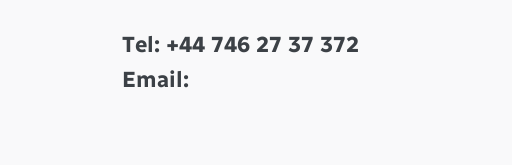Tel: +44 746 27 37 372
Email: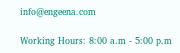info@engeena.com

Working Hours: 8:00 a.m - 5:00 p.m